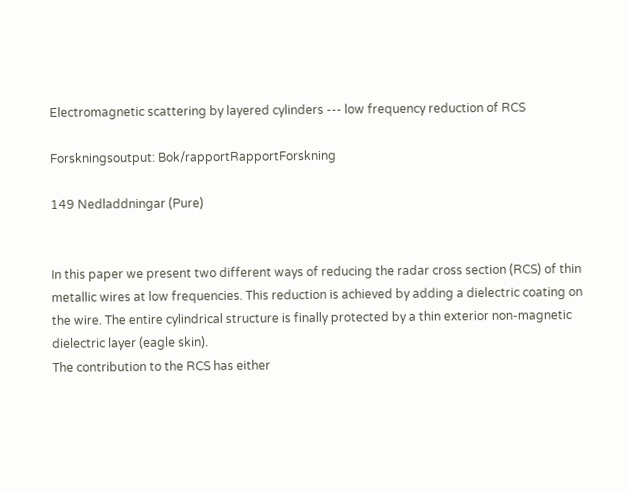Electromagnetic scattering by layered cylinders --- low frequency reduction of RCS

Forskningsoutput: Bok/rapportRapportForskning

149 Nedladdningar (Pure)


In this paper we present two different ways of reducing the radar cross section (RCS) of thin metallic wires at low frequencies. This reduction is achieved by adding a dielectric coating on the wire. The entire cylindrical structure is finally protected by a thin exterior non-magnetic dielectric layer (eagle skin).
The contribution to the RCS has either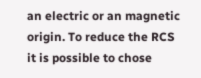an electric or an magnetic origin. To reduce the RCS it is possible to chose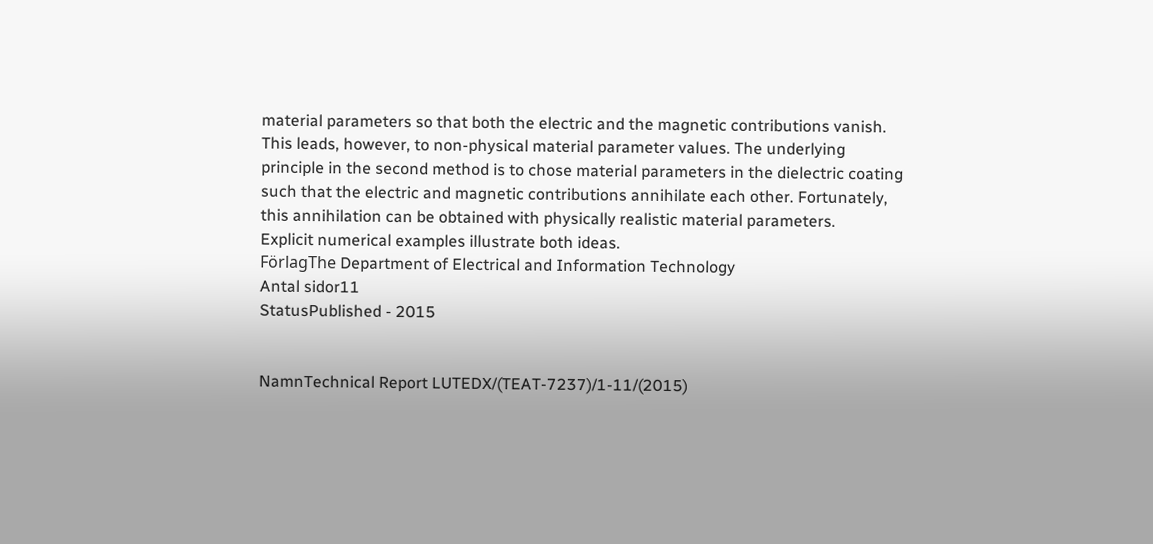material parameters so that both the electric and the magnetic contributions vanish. This leads, however, to non-physical material parameter values. The underlying principle in the second method is to chose material parameters in the dielectric coating such that the electric and magnetic contributions annihilate each other. Fortunately, this annihilation can be obtained with physically realistic material parameters.
Explicit numerical examples illustrate both ideas.
FörlagThe Department of Electrical and Information Technology
Antal sidor11
StatusPublished - 2015


NamnTechnical Report LUTEDX/(TEAT-7237)/1-11/(2015)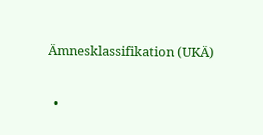Ämnesklassifikation (UKÄ)

  •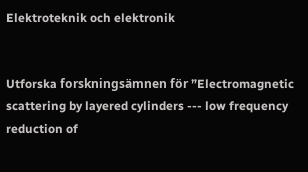Elektroteknik och elektronik


Utforska forskningsämnen för ”Electromagnetic scattering by layered cylinders --- low frequency reduction of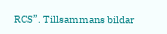RCS”. Tillsammans bildar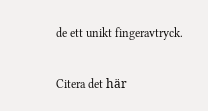de ett unikt fingeravtryck.

Citera det här